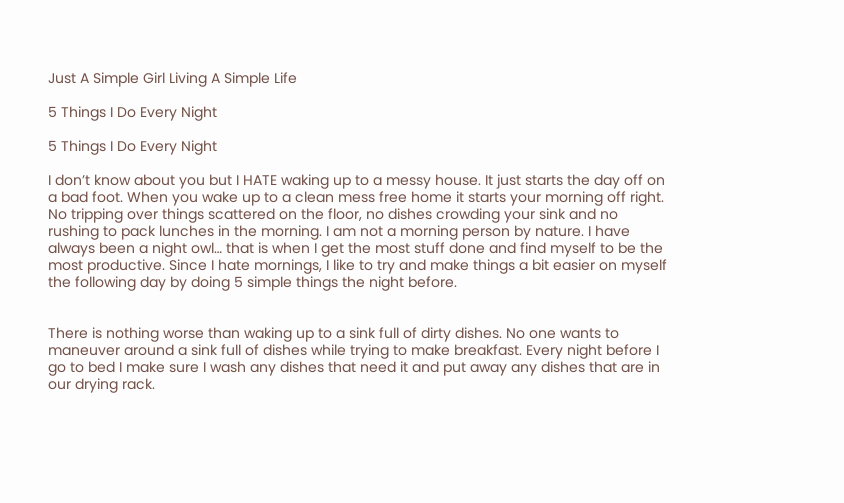Just A Simple Girl Living A Simple Life

5 Things I Do Every Night

5 Things I Do Every Night

I don’t know about you but I HATE waking up to a messy house. It just starts the day off on a bad foot. When you wake up to a clean mess free home it starts your morning off right. No tripping over things scattered on the floor, no dishes crowding your sink and no rushing to pack lunches in the morning. I am not a morning person by nature. I have always been a night owl… that is when I get the most stuff done and find myself to be the most productive. Since I hate mornings, I like to try and make things a bit easier on myself the following day by doing 5 simple things the night before.


There is nothing worse than waking up to a sink full of dirty dishes. No one wants to maneuver around a sink full of dishes while trying to make breakfast. Every night before I go to bed I make sure I wash any dishes that need it and put away any dishes that are in our drying rack.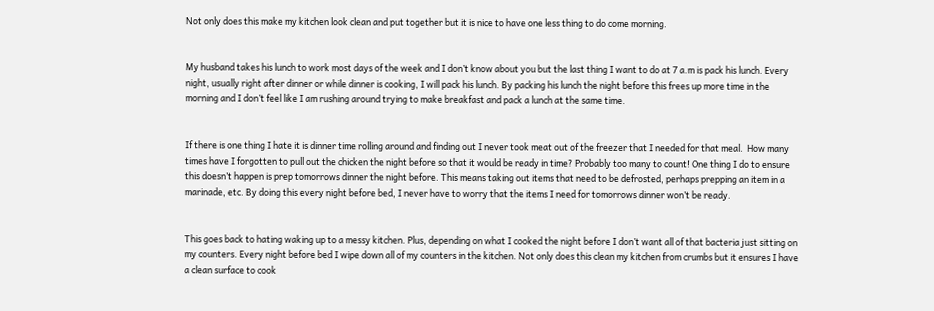Not only does this make my kitchen look clean and put together but it is nice to have one less thing to do come morning.


My husband takes his lunch to work most days of the week and I don’t know about you but the last thing I want to do at 7 a.m is pack his lunch. Every night, usually right after dinner or while dinner is cooking, I will pack his lunch. By packing his lunch the night before this frees up more time in the morning and I don’t feel like I am rushing around trying to make breakfast and pack a lunch at the same time.


If there is one thing I hate it is dinner time rolling around and finding out I never took meat out of the freezer that I needed for that meal.  How many times have I forgotten to pull out the chicken the night before so that it would be ready in time? Probably too many to count! One thing I do to ensure this doesn’t happen is prep tomorrows dinner the night before. This means taking out items that need to be defrosted, perhaps prepping an item in a marinade, etc. By doing this every night before bed, I never have to worry that the items I need for tomorrows dinner won’t be ready.


This goes back to hating waking up to a messy kitchen. Plus, depending on what I cooked the night before I don’t want all of that bacteria just sitting on my counters. Every night before bed I wipe down all of my counters in the kitchen. Not only does this clean my kitchen from crumbs but it ensures I have a clean surface to cook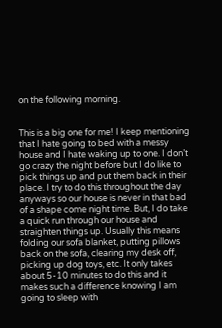on the following morning.


This is a big one for me! I keep mentioning that I hate going to bed with a messy house and I hate waking up to one. I don’t go crazy the night before but I do like to pick things up and put them back in their place. I try to do this throughout the day anyways so our house is never in that bad of a shape come night time. But, I do take a quick run through our house and straighten things up. Usually this means folding our sofa blanket, putting pillows back on the sofa, clearing my desk off, picking up dog toys, etc. It only takes about 5-10 minutes to do this and it makes such a difference knowing I am going to sleep with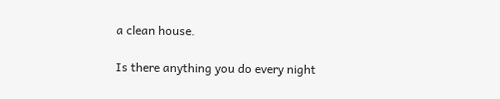a clean house.

Is there anything you do every night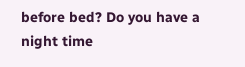before bed? Do you have a night time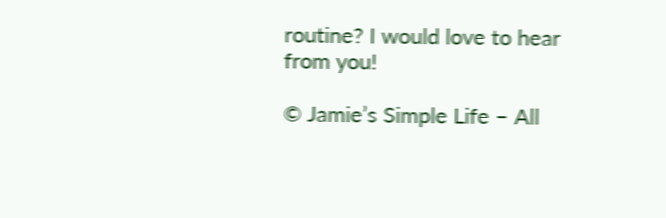routine? I would love to hear from you!

© Jamie’s Simple Life – All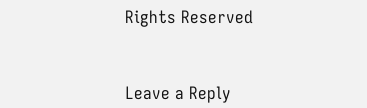Rights Reserved



Leave a Reply